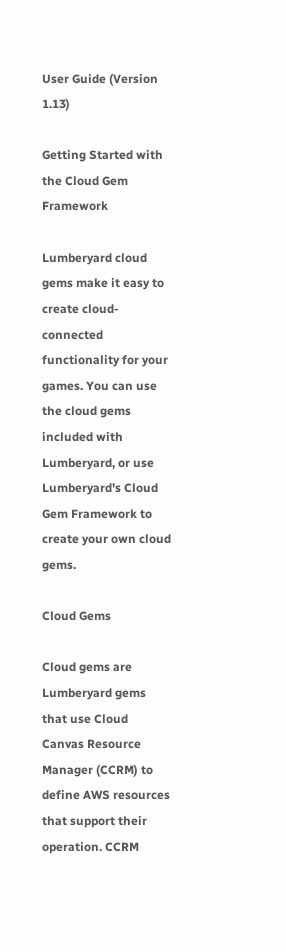User Guide (Version 1.13)

Getting Started with the Cloud Gem Framework

Lumberyard cloud gems make it easy to create cloud-connected functionality for your games. You can use the cloud gems included with Lumberyard, or use Lumberyard's Cloud Gem Framework to create your own cloud gems.

Cloud Gems

Cloud gems are Lumberyard gems that use Cloud Canvas Resource Manager (CCRM) to define AWS resources that support their operation. CCRM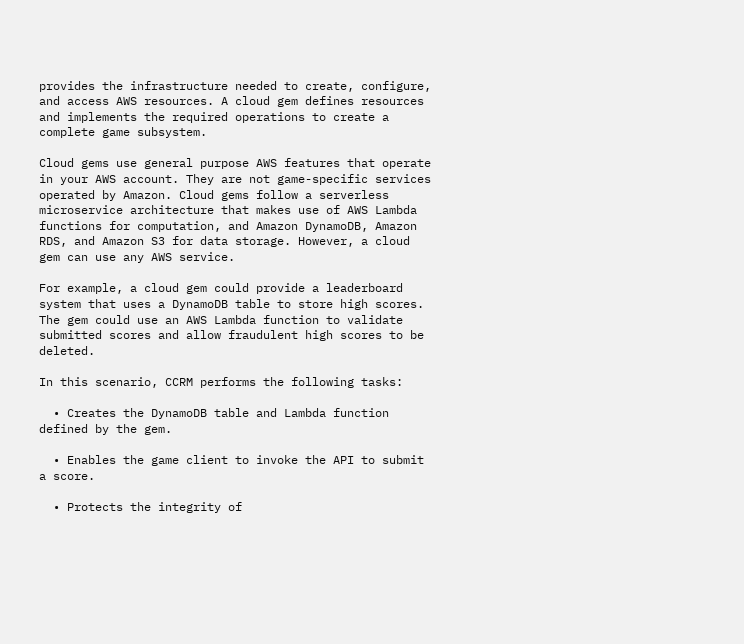provides the infrastructure needed to create, configure, and access AWS resources. A cloud gem defines resources and implements the required operations to create a complete game subsystem.

Cloud gems use general purpose AWS features that operate in your AWS account. They are not game-specific services operated by Amazon. Cloud gems follow a serverless microservice architecture that makes use of AWS Lambda functions for computation, and Amazon DynamoDB, Amazon RDS, and Amazon S3 for data storage. However, a cloud gem can use any AWS service.

For example, a cloud gem could provide a leaderboard system that uses a DynamoDB table to store high scores. The gem could use an AWS Lambda function to validate submitted scores and allow fraudulent high scores to be deleted.

In this scenario, CCRM performs the following tasks:

  • Creates the DynamoDB table and Lambda function defined by the gem.

  • Enables the game client to invoke the API to submit a score.

  • Protects the integrity of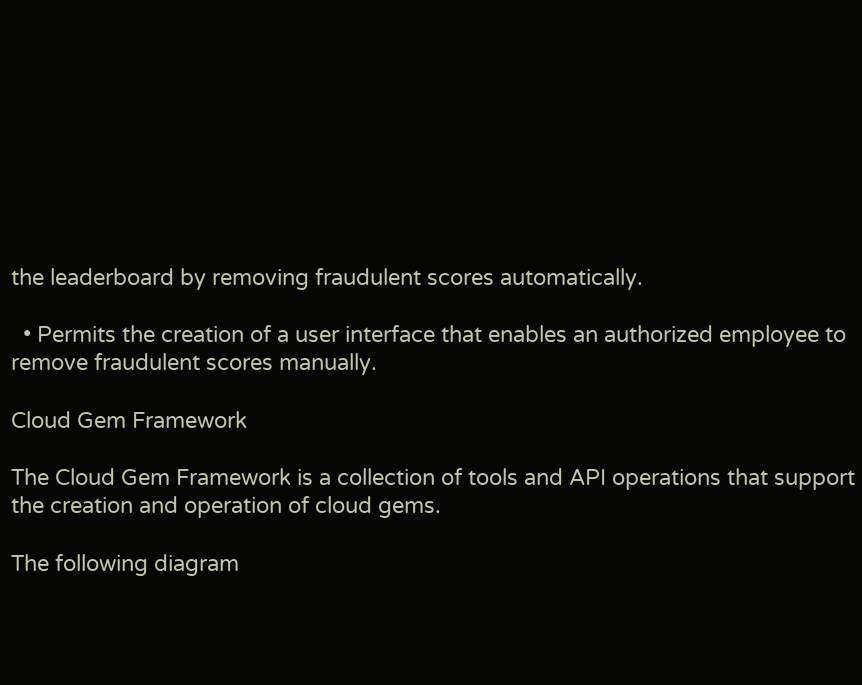the leaderboard by removing fraudulent scores automatically.

  • Permits the creation of a user interface that enables an authorized employee to remove fraudulent scores manually.

Cloud Gem Framework

The Cloud Gem Framework is a collection of tools and API operations that support the creation and operation of cloud gems.

The following diagram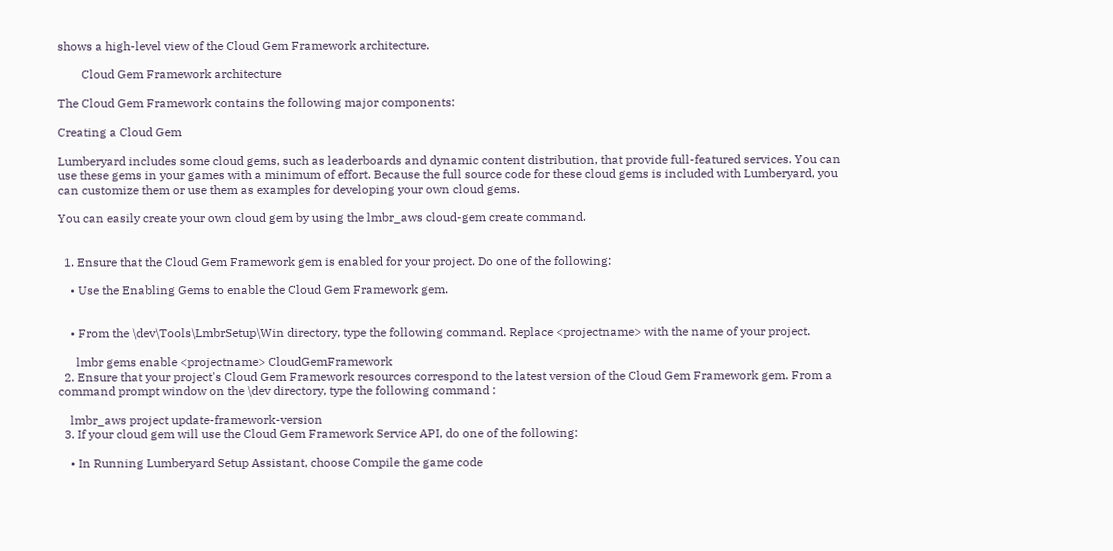shows a high-level view of the Cloud Gem Framework architecture.

        Cloud Gem Framework architecture

The Cloud Gem Framework contains the following major components:

Creating a Cloud Gem

Lumberyard includes some cloud gems, such as leaderboards and dynamic content distribution, that provide full-featured services. You can use these gems in your games with a minimum of effort. Because the full source code for these cloud gems is included with Lumberyard, you can customize them or use them as examples for developing your own cloud gems.

You can easily create your own cloud gem by using the lmbr_aws cloud-gem create command.


  1. Ensure that the Cloud Gem Framework gem is enabled for your project. Do one of the following:

    • Use the Enabling Gems to enable the Cloud Gem Framework gem.


    • From the \dev\Tools\LmbrSetup\Win directory, type the following command. Replace <projectname> with the name of your project.

      lmbr gems enable <projectname> CloudGemFramework
  2. Ensure that your project's Cloud Gem Framework resources correspond to the latest version of the Cloud Gem Framework gem. From a command prompt window on the \dev directory, type the following command :

    lmbr_aws project update-framework-version
  3. If your cloud gem will use the Cloud Gem Framework Service API, do one of the following:

    • In Running Lumberyard Setup Assistant, choose Compile the game code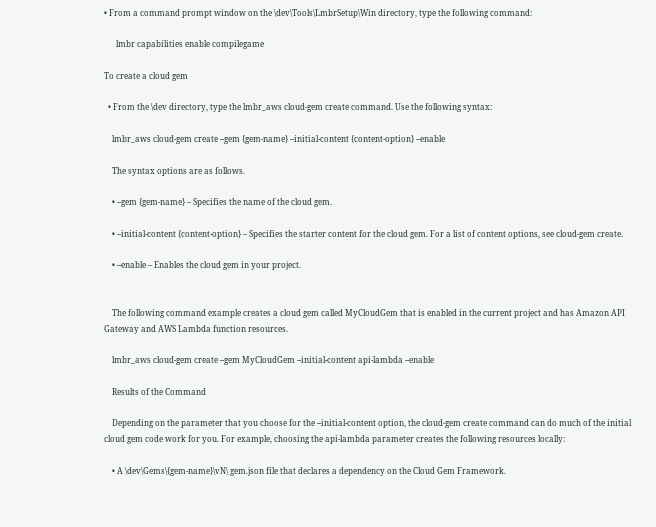• From a command prompt window on the \dev\Tools\LmbrSetup\Win directory, type the following command:

      lmbr capabilities enable compilegame

To create a cloud gem

  • From the \dev directory, type the lmbr_aws cloud-gem create command. Use the following syntax:

    lmbr_aws cloud-gem create --gem {gem-name} --initial-content {content-option} --enable

    The syntax options are as follows.

    • --gem {gem-name} – Specifies the name of the cloud gem.

    • --initial-content {content-option} – Specifies the starter content for the cloud gem. For a list of content options, see cloud-gem create.

    • --enable – Enables the cloud gem in your project.


    The following command example creates a cloud gem called MyCloudGem that is enabled in the current project and has Amazon API Gateway and AWS Lambda function resources.

    lmbr_aws cloud-gem create --gem MyCloudGem --initial-content api-lambda --enable

    Results of the Command

    Depending on the parameter that you choose for the --initial-content option, the cloud-gem create command can do much of the initial cloud gem code work for you. For example, choosing the api-lambda parameter creates the following resources locally:

    • A \dev\Gems\{gem-name}\vN\ gem.json file that declares a dependency on the Cloud Gem Framework.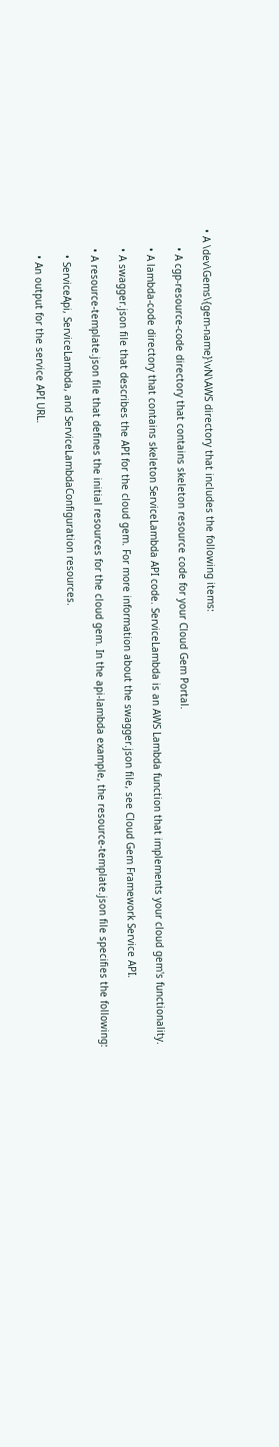• A \dev\Gems\{gem-name}\vN\AWS directory that includes the following items:

      • A cgp-resource-code directory that contains skeleton resource code for your Cloud Gem Portal.

      • A lambda-code directory that contains skeleton ServiceLambda API code. ServiceLambda is an AWS Lambda function that implements your cloud gem's functionality.

      • A swagger.json file that describes the API for the cloud gem. For more information about the swagger.json file, see Cloud Gem Framework Service API.

      • A resource-template.json file that defines the initial resources for the cloud gem. In the api-lambda example, the resource-template.json file specifies the following:

        • ServiceApi, ServiceLambda, and ServiceLambdaConfiguration resources.

        • An output for the service API URL.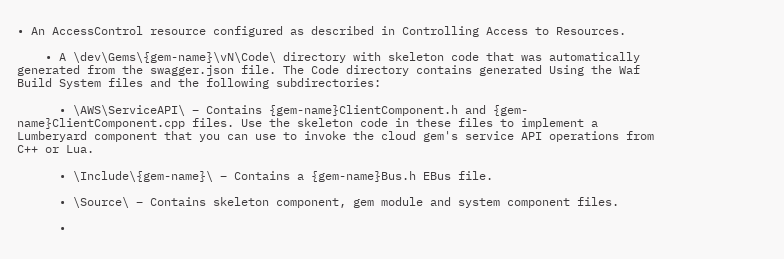• An AccessControl resource configured as described in Controlling Access to Resources.

    • A \dev\Gems\{gem-name}\vN\Code\ directory with skeleton code that was automatically generated from the swagger.json file. The Code directory contains generated Using the Waf Build System files and the following subdirectories:

      • \AWS\ServiceAPI\ – Contains {gem-name}ClientComponent.h and {gem-name}ClientComponent.cpp files. Use the skeleton code in these files to implement a Lumberyard component that you can use to invoke the cloud gem's service API operations from C++ or Lua.

      • \Include\{gem-name}\ – Contains a {gem-name}Bus.h EBus file.

      • \Source\ – Contains skeleton component, gem module and system component files.

      •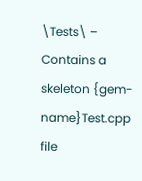\Tests\ – Contains a skeleton {gem-name}Test.cpp file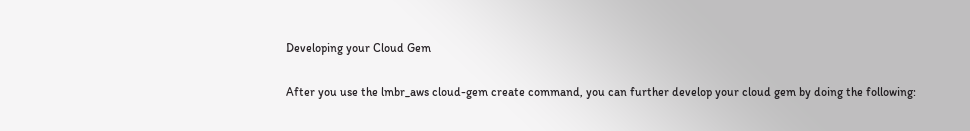Developing your Cloud Gem

After you use the lmbr_aws cloud-gem create command, you can further develop your cloud gem by doing the following: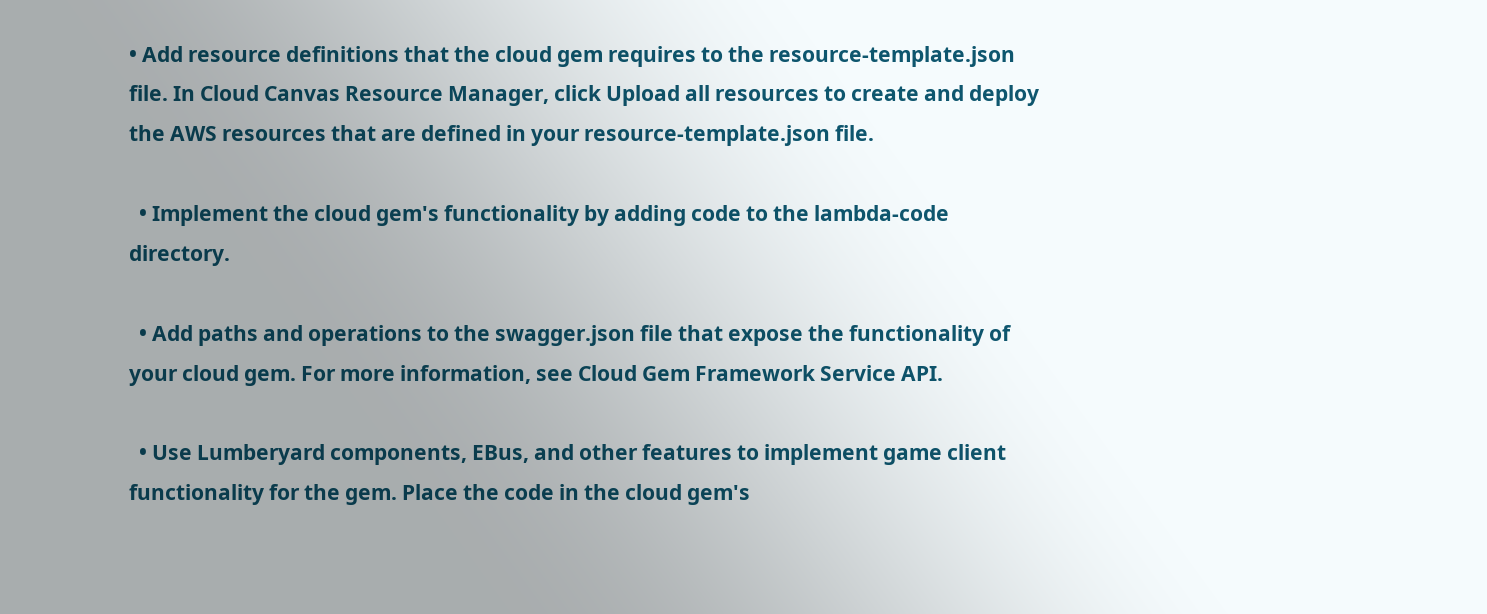• Add resource definitions that the cloud gem requires to the resource-template.json file. In Cloud Canvas Resource Manager, click Upload all resources to create and deploy the AWS resources that are defined in your resource-template.json file.

  • Implement the cloud gem's functionality by adding code to the lambda-code directory.

  • Add paths and operations to the swagger.json file that expose the functionality of your cloud gem. For more information, see Cloud Gem Framework Service API.

  • Use Lumberyard components, EBus, and other features to implement game client functionality for the gem. Place the code in the cloud gem's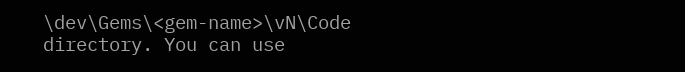\dev\Gems\<gem-name>\vN\Code directory. You can use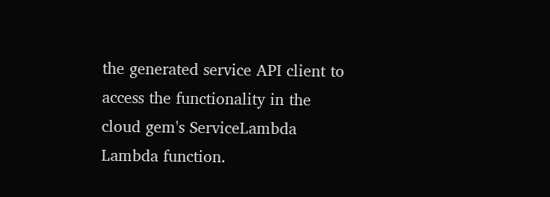the generated service API client to access the functionality in the cloud gem's ServiceLambda Lambda function.